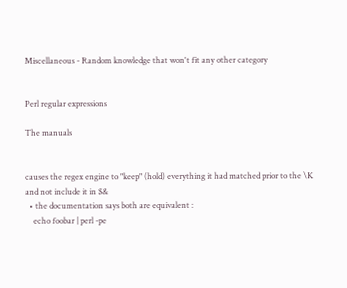Miscellaneous - Random knowledge that won't fit any other category


Perl regular expressions

The manuals


causes the regex engine to "keep" (hold) everything it had matched prior to the \K and not include it in $&
  • the documentation says both are equivalent :
    echo foobar | perl -pe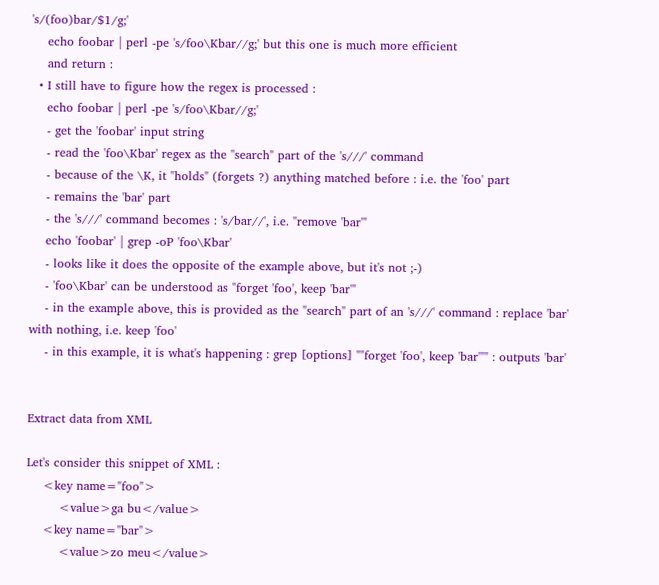's/(foo)bar/$1/g;'
    echo foobar | perl -pe 's/foo\Kbar//g;' but this one is much more efficient
    and return :
  • I still have to figure how the regex is processed :
    echo foobar | perl -pe 's/foo\Kbar//g;'
    - get the 'foobar' input string
    - read the 'foo\Kbar' regex as the "search" part of the 's///' command
    - because of the \K, it "holds" (forgets ?) anything matched before : i.e. the 'foo' part
    - remains the 'bar' part
    - the 's///' command becomes : 's/bar//', i.e. "remove 'bar'"
    echo 'foobar' | grep -oP 'foo\Kbar'
    - looks like it does the opposite of the example above, but it's not ;-)
    - 'foo\Kbar' can be understood as "forget 'foo', keep 'bar'"
    - in the example above, this is provided as the "search" part of an 's///' command : replace 'bar' with nothing, i.e. keep 'foo'
    - in this example, it is what's happening : grep [options] ""forget 'foo', keep 'bar'"" : outputs 'bar'


Extract data from XML

Let's consider this snippet of XML :
    <key name="foo">
        <value>ga bu</value>
    <key name="bar">
        <value>zo meu</value>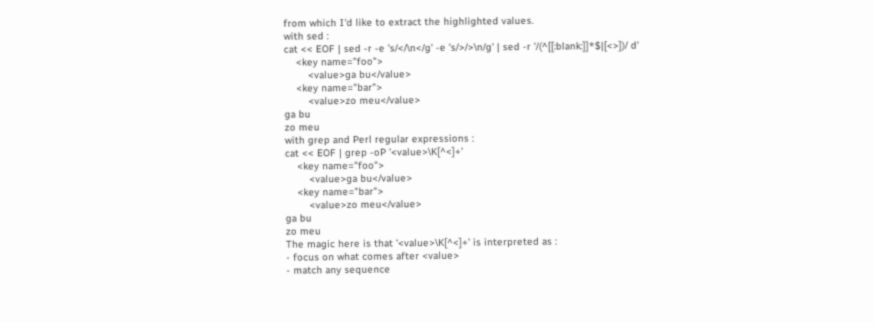from which I'd like to extract the highlighted values.
with sed :
cat << EOF | sed -r -e 's/</\n</g' -e 's/>/>\n/g' | sed -r '/(^[[:blank:]]*$|[<>])/ d'
    <key name="foo">
        <value>ga bu</value>
    <key name="bar">
        <value>zo meu</value>
ga bu
zo meu
with grep and Perl regular expressions :
cat << EOF | grep -oP '<value>\K[^<]+'
    <key name="foo">
        <value>ga bu</value>
    <key name="bar">
        <value>zo meu</value>
ga bu
zo meu
The magic here is that '<value>\K[^<]+' is interpreted as :
- focus on what comes after <value>
- match any sequence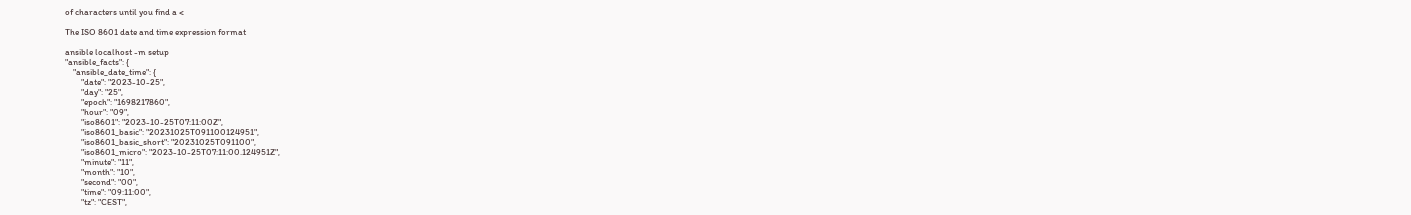of characters until you find a <

The ISO 8601 date and time expression format

ansible localhost -m setup
"ansible_facts": {
    "ansible_date_time": {
        "date": "2023-10-25",
        "day": "25",
        "epoch": "1698217860",
        "hour": "09",
        "iso8601": "2023-10-25T07:11:00Z",
        "iso8601_basic": "20231025T091100124951",
        "iso8601_basic_short": "20231025T091100",
        "iso8601_micro": "2023-10-25T07:11:00.124951Z",
        "minute": "11",
        "month": "10",
        "second": "00",
        "time": "09:11:00",
        "tz": "CEST",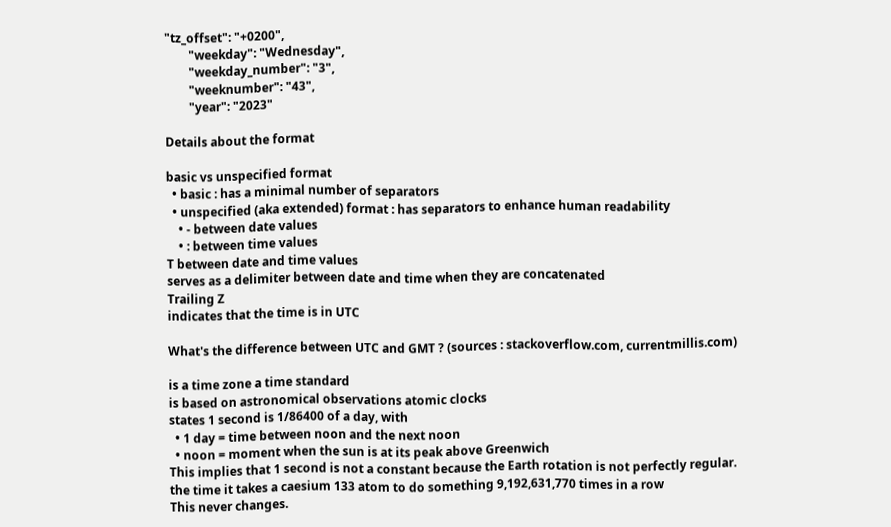"tz_offset": "+0200",
        "weekday": "Wednesday",
        "weekday_number": "3",
        "weeknumber": "43",
        "year": "2023"

Details about the format

basic vs unspecified format
  • basic : has a minimal number of separators
  • unspecified (aka extended) format : has separators to enhance human readability
    • - between date values
    • : between time values
T between date and time values
serves as a delimiter between date and time when they are concatenated
Trailing Z
indicates that the time is in UTC

What's the difference between UTC and GMT ? (sources : stackoverflow.com, currentmillis.com)

is a time zone a time standard
is based on astronomical observations atomic clocks
states 1 second is 1/86400 of a day, with
  • 1 day = time between noon and the next noon
  • noon = moment when the sun is at its peak above Greenwich
This implies that 1 second is not a constant because the Earth rotation is not perfectly regular.
the time it takes a caesium 133 atom to do something 9,192,631,770 times in a row
This never changes.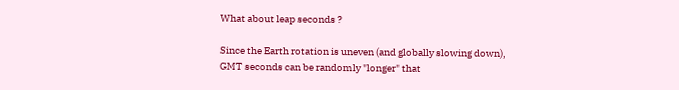What about leap seconds ?

Since the Earth rotation is uneven (and globally slowing down), GMT seconds can be randomly "longer" that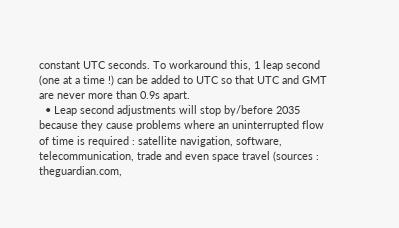constant UTC seconds. To workaround this, 1 leap second (one at a time !) can be added to UTC so that UTC and GMT are never more than 0.9s apart.
  • Leap second adjustments will stop by/before 2035 because they cause problems where an uninterrupted flow of time is required : satellite navigation, software, telecommunication, trade and even space travel (sources : theguardian.com,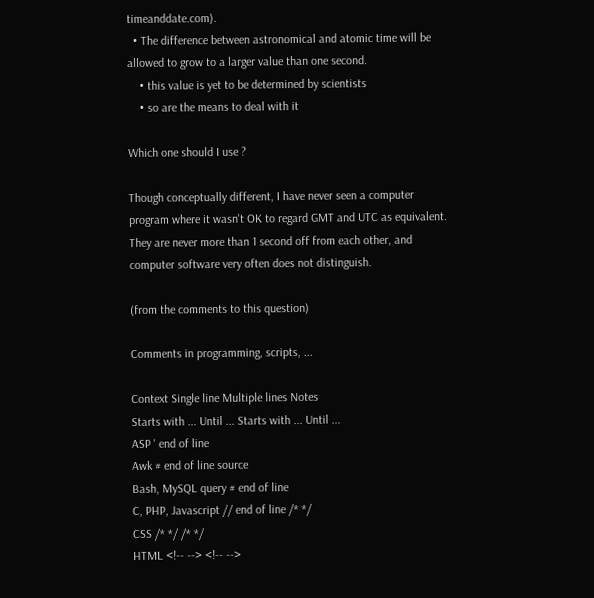timeanddate.com).
  • The difference between astronomical and atomic time will be allowed to grow to a larger value than one second.
    • this value is yet to be determined by scientists
    • so are the means to deal with it

Which one should I use ?

Though conceptually different, I have never seen a computer program where it wasn't OK to regard GMT and UTC as equivalent. They are never more than 1 second off from each other, and computer software very often does not distinguish.

(from the comments to this question)

Comments in programming, scripts, ...

Context Single line Multiple lines Notes
Starts with ... Until ... Starts with ... Until ...
ASP ' end of line
Awk # end of line source
Bash, MySQL query # end of line
C, PHP, Javascript // end of line /* */
CSS /* */ /* */
HTML <!-- --> <!-- -->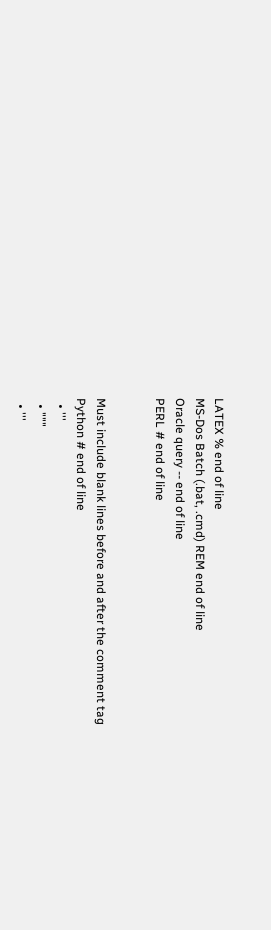LATEX % end of line
MS-Dos Batch (.bat, .cmd) REM end of line
Oracle query -- end of line
PERL # end of line


Must include blank lines before and after the comment tag
Python # end of line
  • '''
  • """
  • '''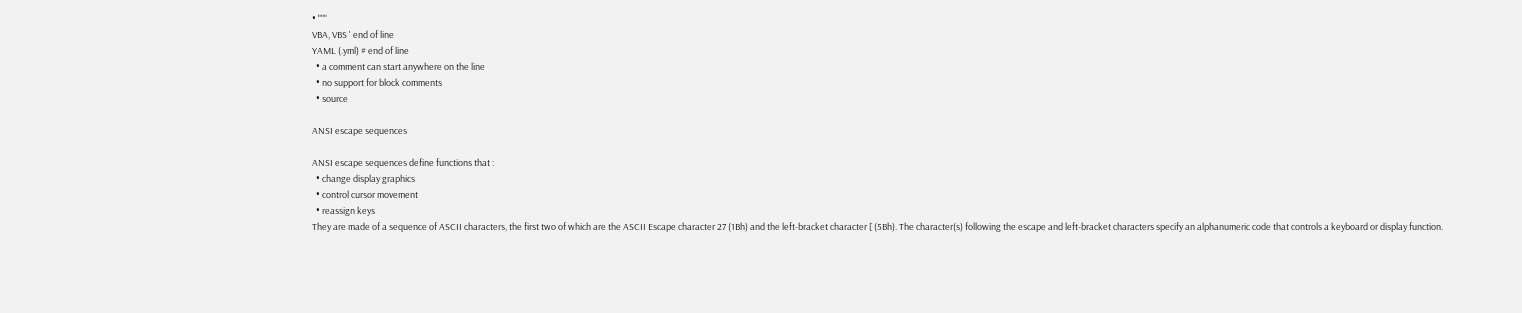• """
VBA, VBS ' end of line
YAML (.yml) # end of line
  • a comment can start anywhere on the line
  • no support for block comments
  • source

ANSI escape sequences

ANSI escape sequences define functions that :
  • change display graphics
  • control cursor movement
  • reassign keys
They are made of a sequence of ASCII characters, the first two of which are the ASCII Escape character 27 (1Bh) and the left-bracket character [ (5Bh). The character(s) following the escape and left-bracket characters specify an alphanumeric code that controls a keyboard or display function.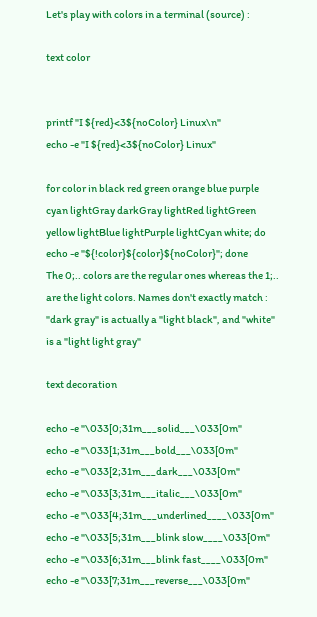Let's play with colors in a terminal (source) :

text color


printf "I ${red}<3${noColor} Linux\n"
echo -e "I ${red}<3${noColor} Linux"

for color in black red green orange blue purple cyan lightGray darkGray lightRed lightGreen yellow lightBlue lightPurple lightCyan white; do echo -e "${!color}${color}${noColor}"; done
The 0;.. colors are the regular ones whereas the 1;.. are the light colors. Names don't exactly match : "dark gray" is actually a "light black", and "white" is a "light light gray"

text decoration

echo -e "\033[0;31m___solid___\033[0m"
echo -e "\033[1;31m___bold___\033[0m"
echo -e "\033[2;31m___dark___\033[0m"
echo -e "\033[3;31m___italic___\033[0m"
echo -e "\033[4;31m___underlined____\033[0m"
echo -e "\033[5;31m___blink slow____\033[0m"
echo -e "\033[6;31m___blink fast____\033[0m"
echo -e "\033[7;31m___reverse___\033[0m"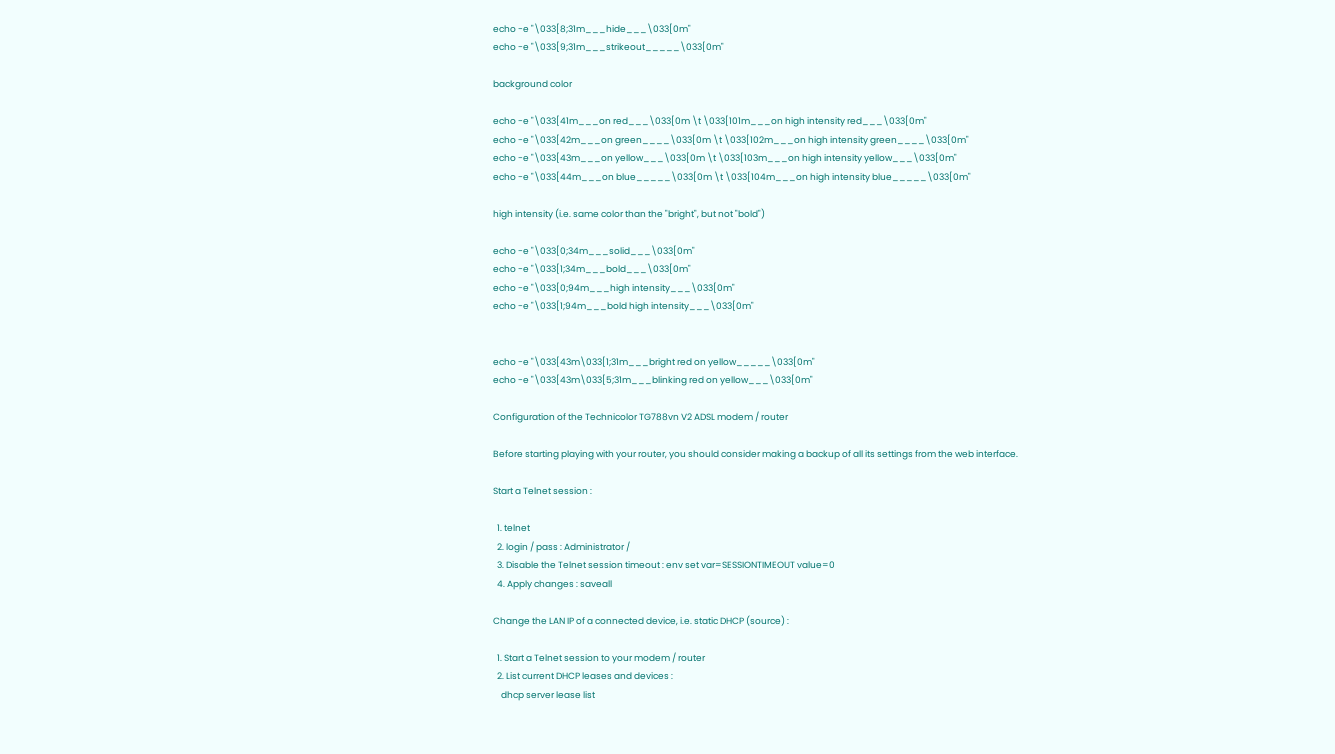echo -e "\033[8;31m___hide___\033[0m"
echo -e "\033[9;31m___strikeout_____\033[0m"

background color

echo -e "\033[41m___on red___\033[0m \t \033[101m___on high intensity red___\033[0m"
echo -e "\033[42m___on green____\033[0m \t \033[102m___on high intensity green____\033[0m"
echo -e "\033[43m___on yellow___\033[0m \t \033[103m___on high intensity yellow___\033[0m"
echo -e "\033[44m___on blue_____\033[0m \t \033[104m___on high intensity blue_____\033[0m"

high intensity (i.e. same color than the "bright", but not "bold")

echo -e "\033[0;34m___solid___\033[0m"
echo -e "\033[1;34m___bold___\033[0m"
echo -e "\033[0;94m___high intensity___\033[0m"
echo -e "\033[1;94m___bold high intensity___\033[0m"


echo -e "\033[43m\033[1;31m___bright red on yellow_____\033[0m"
echo -e "\033[43m\033[5;31m___blinking red on yellow___\033[0m"

Configuration of the Technicolor TG788vn V2 ADSL modem / router

Before starting playing with your router, you should consider making a backup of all its settings from the web interface.

Start a Telnet session :

  1. telnet
  2. login / pass : Administrator /
  3. Disable the Telnet session timeout : env set var=SESSIONTIMEOUT value=0
  4. Apply changes : saveall

Change the LAN IP of a connected device, i.e. static DHCP (source) :

  1. Start a Telnet session to your modem / router
  2. List current DHCP leases and devices :
    dhcp server lease list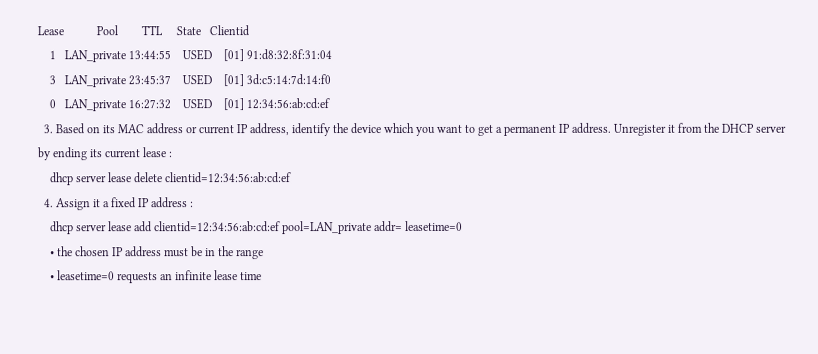Lease           Pool        TTL     State   Clientid
    1   LAN_private 13:44:55    USED    [01] 91:d8:32:8f:31:04
    3   LAN_private 23:45:37    USED    [01] 3d:c5:14:7d:14:f0
    0   LAN_private 16:27:32    USED    [01] 12:34:56:ab:cd:ef
  3. Based on its MAC address or current IP address, identify the device which you want to get a permanent IP address. Unregister it from the DHCP server by ending its current lease :
    dhcp server lease delete clientid=12:34:56:ab:cd:ef
  4. Assign it a fixed IP address :
    dhcp server lease add clientid=12:34:56:ab:cd:ef pool=LAN_private addr= leasetime=0
    • the chosen IP address must be in the range
    • leasetime=0 requests an infinite lease time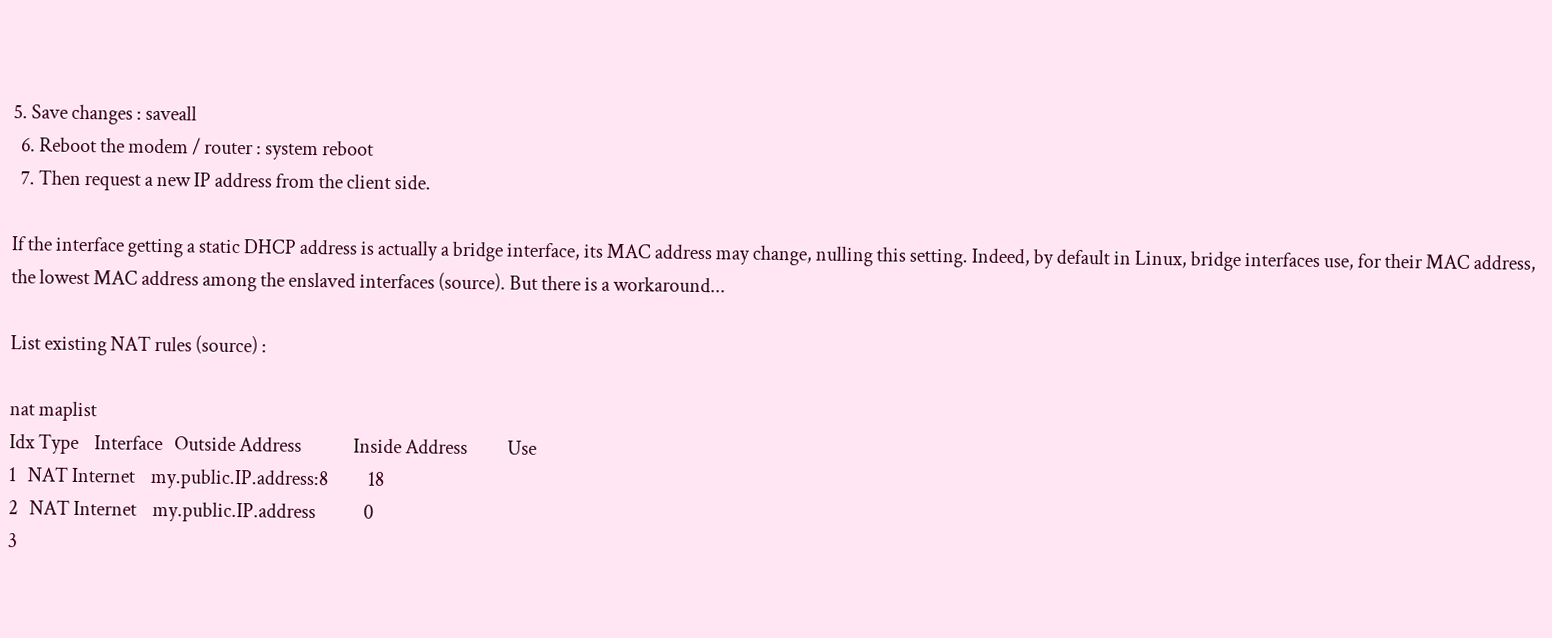5. Save changes : saveall
  6. Reboot the modem / router : system reboot
  7. Then request a new IP address from the client side.

If the interface getting a static DHCP address is actually a bridge interface, its MAC address may change, nulling this setting. Indeed, by default in Linux, bridge interfaces use, for their MAC address, the lowest MAC address among the enslaved interfaces (source). But there is a workaround...

List existing NAT rules (source) :

nat maplist
Idx Type    Interface   Outside Address             Inside Address          Use
1   NAT Internet    my.public.IP.address:8          18
2   NAT Internet    my.public.IP.address            0
3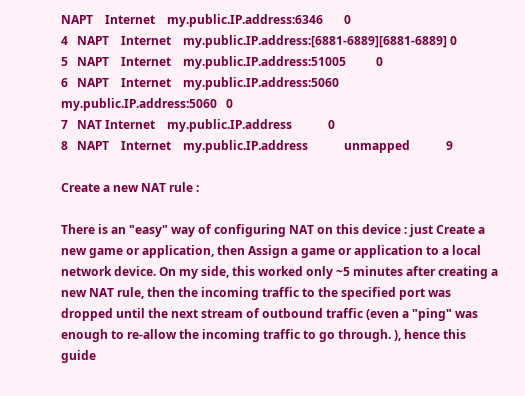NAPT    Internet    my.public.IP.address:6346       0
4   NAPT    Internet    my.public.IP.address:[6881-6889][6881-6889] 0
5   NAPT    Internet    my.public.IP.address:51005          0
6   NAPT    Internet    my.public.IP.address:5060       my.public.IP.address:5060   0
7   NAT Internet    my.public.IP.address            0
8   NAPT    Internet    my.public.IP.address            unmapped            9

Create a new NAT rule :

There is an "easy" way of configuring NAT on this device : just Create a new game or application, then Assign a game or application to a local network device. On my side, this worked only ~5 minutes after creating a new NAT rule, then the incoming traffic to the specified port was dropped until the next stream of outbound traffic (even a "ping" was enough to re-allow the incoming traffic to go through. ), hence this guide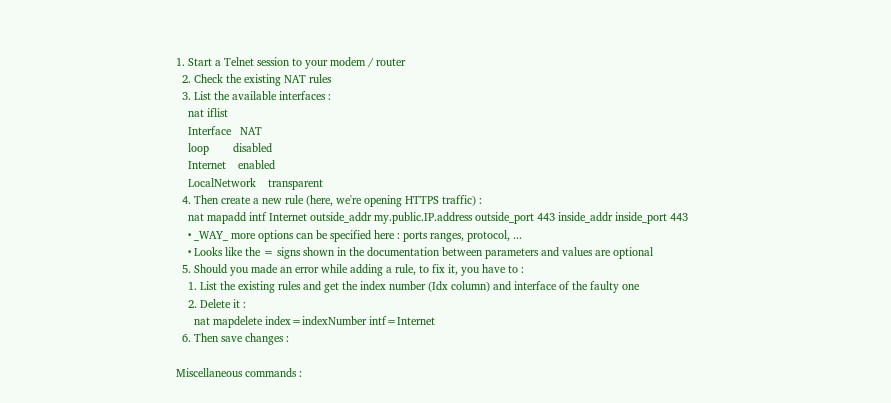1. Start a Telnet session to your modem / router
  2. Check the existing NAT rules
  3. List the available interfaces :
    nat iflist
    Interface   NAT
    loop        disabled
    Internet    enabled
    LocalNetwork    transparent
  4. Then create a new rule (here, we're opening HTTPS traffic) :
    nat mapadd intf Internet outside_addr my.public.IP.address outside_port 443 inside_addr inside_port 443
    • _WAY_ more options can be specified here : ports ranges, protocol, ...
    • Looks like the = signs shown in the documentation between parameters and values are optional
  5. Should you made an error while adding a rule, to fix it, you have to :
    1. List the existing rules and get the index number (Idx column) and interface of the faulty one
    2. Delete it :
      nat mapdelete index=indexNumber intf=Internet
  6. Then save changes :

Miscellaneous commands :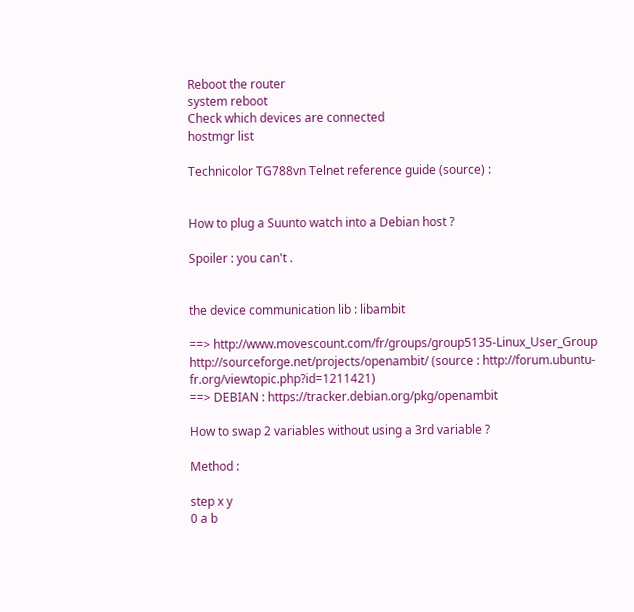Reboot the router
system reboot
Check which devices are connected
hostmgr list

Technicolor TG788vn Telnet reference guide (source) :


How to plug a Suunto watch into a Debian host ?

Spoiler : you can't .


the device communication lib : libambit

==> http://www.movescount.com/fr/groups/group5135-Linux_User_Group
http://sourceforge.net/projects/openambit/ (source : http://forum.ubuntu-fr.org/viewtopic.php?id=1211421)
==> DEBIAN : https://tracker.debian.org/pkg/openambit

How to swap 2 variables without using a 3rd variable ?

Method :

step x y
0 a b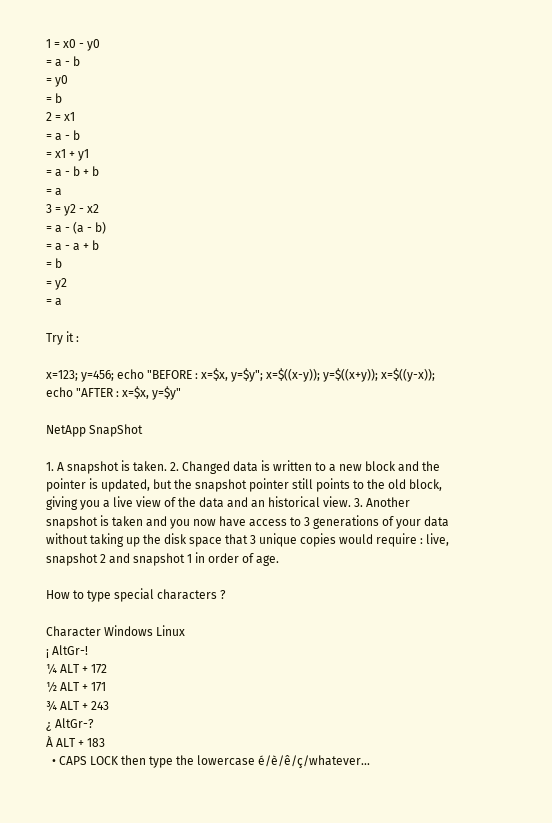1 = x0 - y0
= a - b
= y0
= b
2 = x1
= a - b
= x1 + y1
= a - b + b
= a
3 = y2 - x2
= a - (a - b)
= a - a + b
= b
= y2
= a

Try it :

x=123; y=456; echo "BEFORE : x=$x, y=$y"; x=$((x-y)); y=$((x+y)); x=$((y-x)); echo "AFTER : x=$x, y=$y"

NetApp SnapShot

1. A snapshot is taken. 2. Changed data is written to a new block and the pointer is updated, but the snapshot pointer still points to the old block, giving you a live view of the data and an historical view. 3. Another snapshot is taken and you now have access to 3 generations of your data without taking up the disk space that 3 unique copies would require : live, snapshot 2 and snapshot 1 in order of age.

How to type special characters ?

Character Windows Linux
¡ AltGr-!
¼ ALT + 172
½ ALT + 171
¾ ALT + 243
¿ AltGr-?
À ALT + 183
  • CAPS LOCK then type the lowercase é/è/ê/ç/whatever...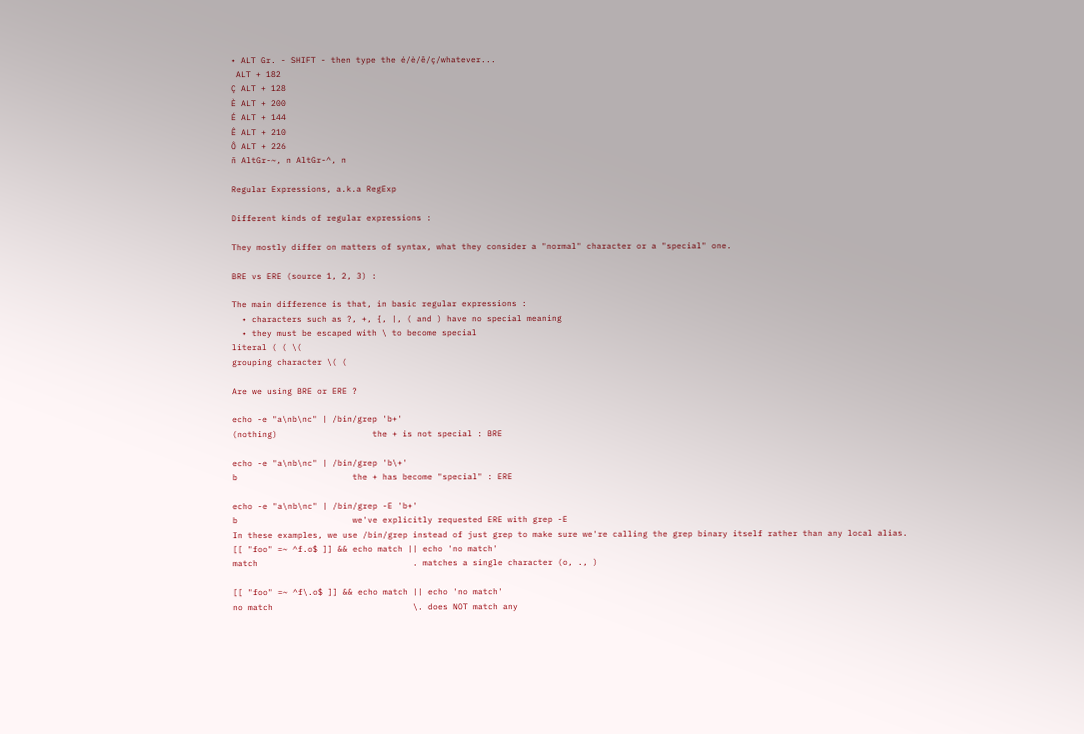• ALT Gr. - SHIFT - then type the é/è/ê/ç/whatever...
 ALT + 182
Ç ALT + 128
È ALT + 200
É ALT + 144
Ê ALT + 210
Ô ALT + 226
ñ AltGr-~, n AltGr-^, n

Regular Expressions, a.k.a RegExp

Different kinds of regular expressions :

They mostly differ on matters of syntax, what they consider a "normal" character or a "special" one.

BRE vs ERE (source 1, 2, 3) :

The main difference is that, in basic regular expressions :
  • characters such as ?, +, {, |, ( and ) have no special meaning
  • they must be escaped with \ to become special
literal ( ( \(
grouping character \( (

Are we using BRE or ERE ?

echo -e "a\nb\nc" | /bin/grep 'b+'
(nothing)                   the + is not special : BRE

echo -e "a\nb\nc" | /bin/grep 'b\+'
b                       the + has become "special" : ERE

echo -e "a\nb\nc" | /bin/grep -E 'b+'
b                       we've explicitly requested ERE with grep -E
In these examples, we use /bin/grep instead of just grep to make sure we're calling the grep binary itself rather than any local alias.
[[ "foo" =~ ^f.o$ ]] && echo match || echo 'no match'
match                               . matches a single character (o, ., )

[[ "foo" =~ ^f\.o$ ]] && echo match || echo 'no match'
no match                            \. does NOT match any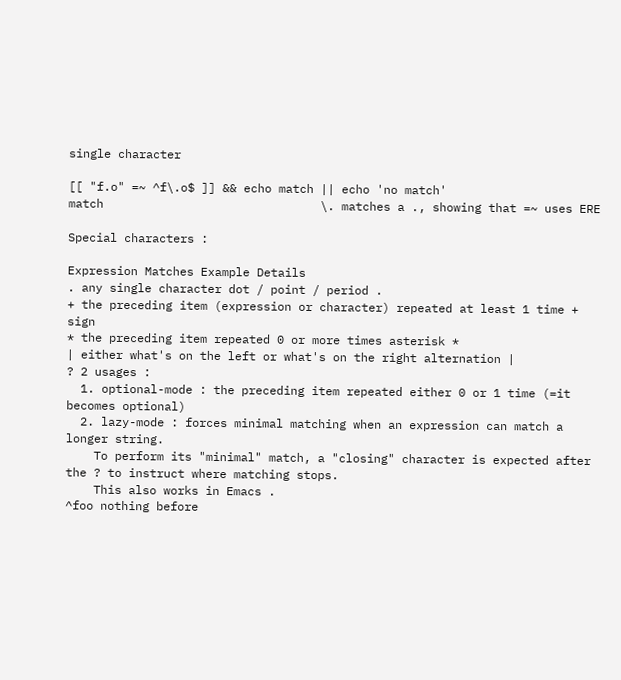single character

[[ "f.o" =~ ^f\.o$ ]] && echo match || echo 'no match'
match                               \. matches a ., showing that =~ uses ERE

Special characters :

Expression Matches Example Details
. any single character dot / point / period .
+ the preceding item (expression or character) repeated at least 1 time + sign
* the preceding item repeated 0 or more times asterisk *
| either what's on the left or what's on the right alternation |
? 2 usages :
  1. optional-mode : the preceding item repeated either 0 or 1 time (=it becomes optional)
  2. lazy-mode : forces minimal matching when an expression can match a longer string.
    To perform its "minimal" match, a "closing" character is expected after the ? to instruct where matching stops.
    This also works in Emacs .
^foo nothing before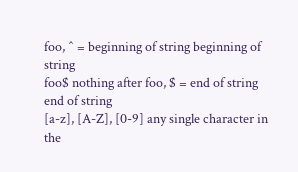foo, ^ = beginning of string beginning of string
foo$ nothing after foo, $ = end of string end of string
[a-z], [A-Z], [0-9] any single character in the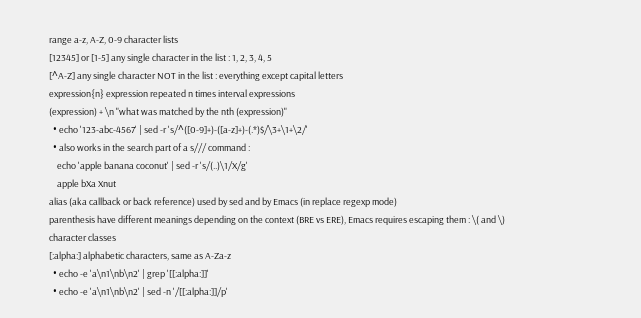range a-z, A-Z, 0-9 character lists
[12345] or [1-5] any single character in the list : 1, 2, 3, 4, 5
[^A-Z] any single character NOT in the list : everything except capital letters
expression{n} expression repeated n times interval expressions
(expression) + \n "what was matched by the nth (expression)"
  • echo '123-abc-4567' | sed -r 's/^([0-9]+)-([a-z]+)-(.*)$/\3+\1+\2/'
  • also works in the search part of a s/// command :
    echo 'apple banana coconut' | sed -r 's/(..)\1/X/g'
    apple bXa Xnut
alias (aka callback or back reference) used by sed and by Emacs (in replace regexp mode)
parenthesis have different meanings depending on the context (BRE vs ERE), Emacs requires escaping them : \( and \)
character classes
[:alpha:] alphabetic characters, same as A-Za-z
  • echo -e 'a\n1\nb\n2' | grep '[[:alpha:]]'
  • echo -e 'a\n1\nb\n2' | sed -n '/[[:alpha:]]/p'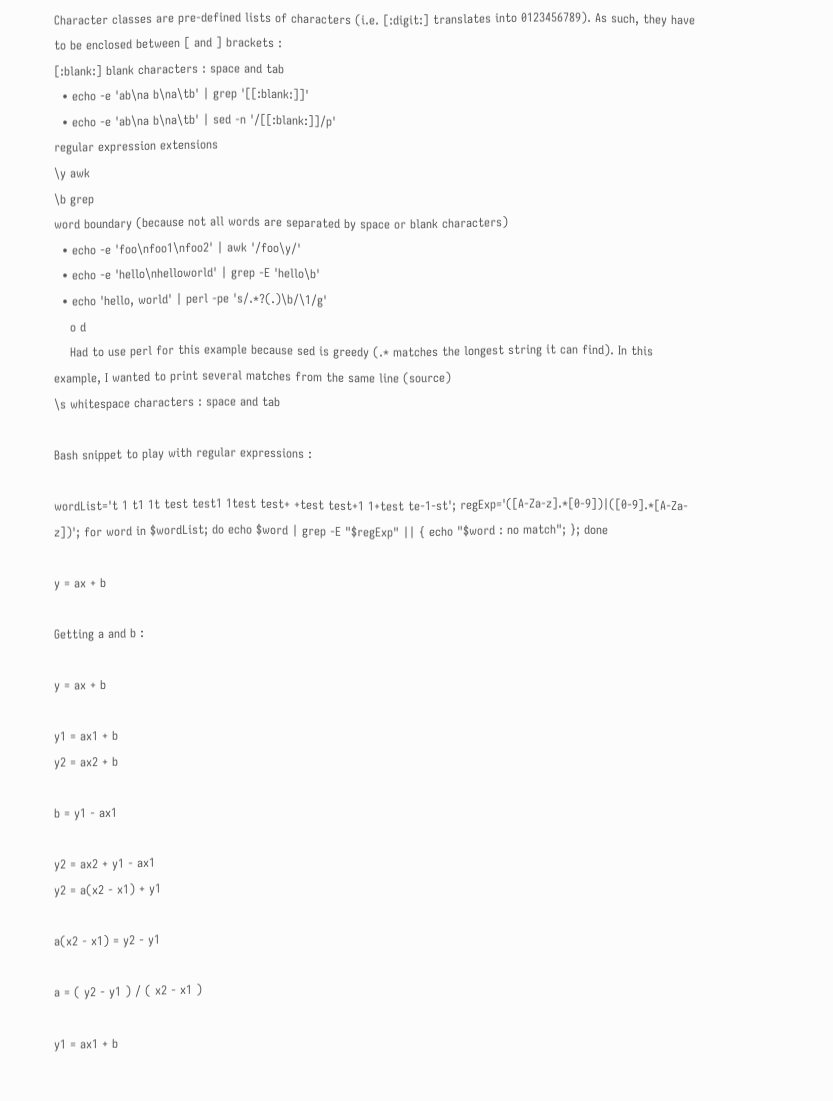Character classes are pre-defined lists of characters (i.e. [:digit:] translates into 0123456789). As such, they have to be enclosed between [ and ] brackets :
[:blank:] blank characters : space and tab
  • echo -e 'ab\na b\na\tb' | grep '[[:blank:]]'
  • echo -e 'ab\na b\na\tb' | sed -n '/[[:blank:]]/p'
regular expression extensions
\y awk
\b grep
word boundary (because not all words are separated by space or blank characters)
  • echo -e 'foo\nfoo1\nfoo2' | awk '/foo\y/'
  • echo -e 'hello\nhelloworld' | grep -E 'hello\b'
  • echo 'hello, world' | perl -pe 's/.*?(.)\b/\1/g'
    o d
    Had to use perl for this example because sed is greedy (.* matches the longest string it can find). In this example, I wanted to print several matches from the same line (source)
\s whitespace characters : space and tab

Bash snippet to play with regular expressions :

wordList='t 1 t1 1t test test1 1test test+ +test test+1 1+test te-1-st'; regExp='([A-Za-z].*[0-9])|([0-9].*[A-Za-z])'; for word in $wordList; do echo $word | grep -E "$regExp" || { echo "$word : no match"; }; done

y = ax + b

Getting a and b :

y = ax + b

y1 = ax1 + b
y2 = ax2 + b

b = y1 - ax1

y2 = ax2 + y1 - ax1
y2 = a(x2 - x1) + y1

a(x2 - x1) = y2 - y1

a = ( y2 - y1 ) / ( x2 - x1 )

y1 = ax1 + b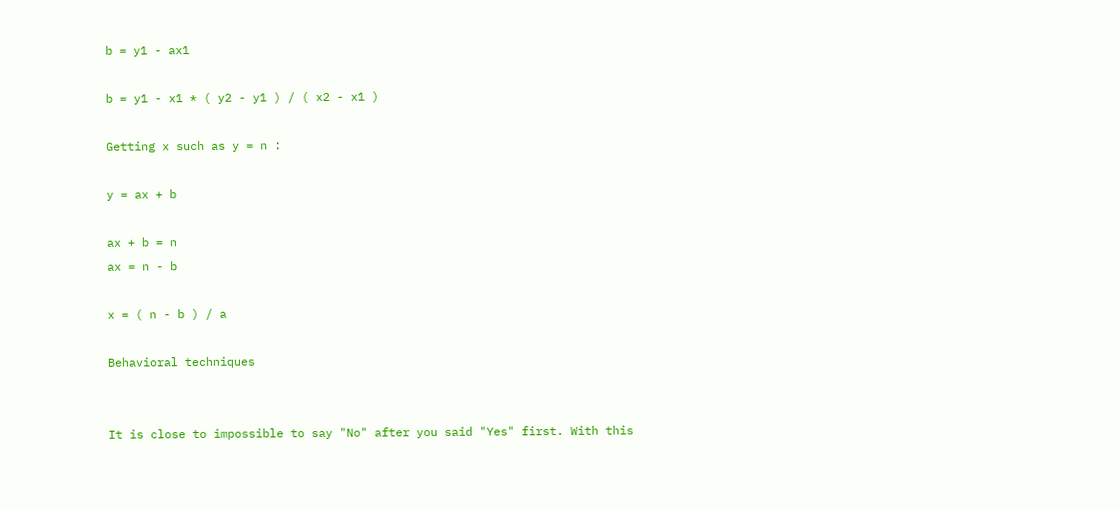b = y1 - ax1

b = y1 - x1 * ( y2 - y1 ) / ( x2 - x1 )

Getting x such as y = n :

y = ax + b

ax + b = n
ax = n - b

x = ( n - b ) / a

Behavioral techniques


It is close to impossible to say "No" after you said "Yes" first. With this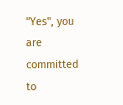"Yes", you are committed to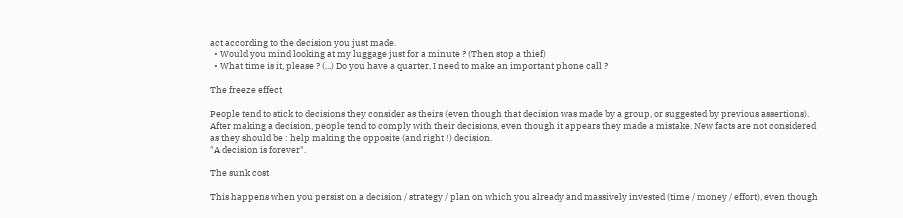act according to the decision you just made.
  • Would you mind looking at my luggage just for a minute ? (Then stop a thief)
  • What time is it, please ? (...) Do you have a quarter, I need to make an important phone call ?

The freeze effect

People tend to stick to decisions they consider as theirs (even though that decision was made by a group, or suggested by previous assertions).
After making a decision, people tend to comply with their decisions, even though it appears they made a mistake. New facts are not considered as they should be : help making the opposite (and right !) decision.
"A decision is forever".

The sunk cost

This happens when you persist on a decision / strategy / plan on which you already and massively invested (time / money / effort), even though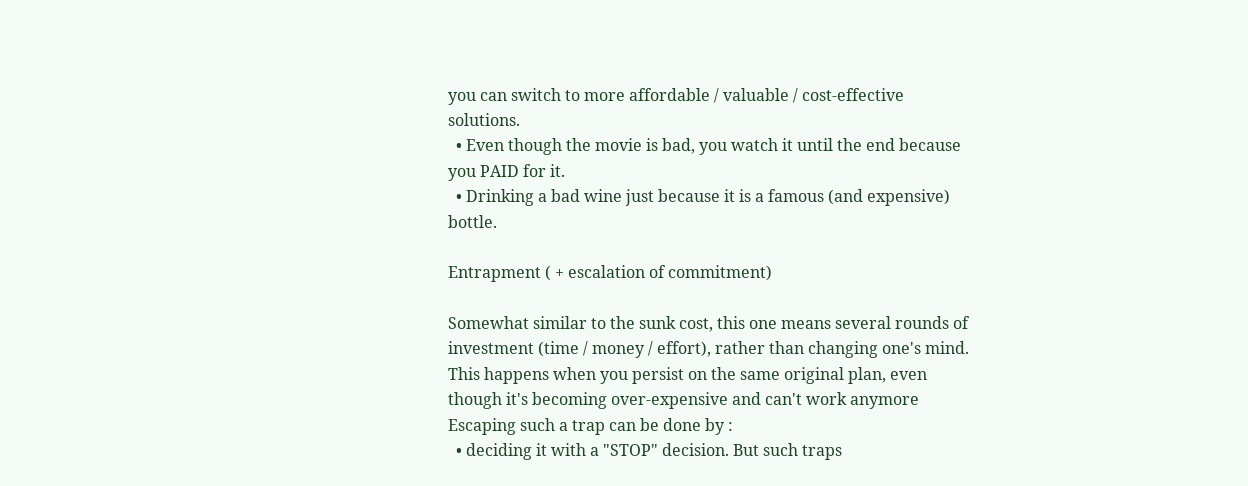you can switch to more affordable / valuable / cost-effective solutions.
  • Even though the movie is bad, you watch it until the end because you PAID for it.
  • Drinking a bad wine just because it is a famous (and expensive) bottle.

Entrapment ( + escalation of commitment)

Somewhat similar to the sunk cost, this one means several rounds of investment (time / money / effort), rather than changing one's mind. This happens when you persist on the same original plan, even though it's becoming over-expensive and can't work anymore
Escaping such a trap can be done by :
  • deciding it with a "STOP" decision. But such traps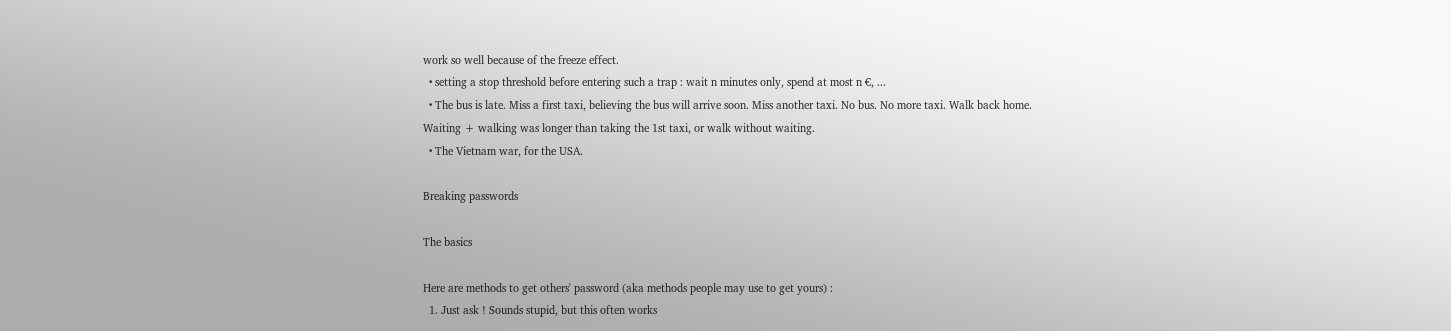work so well because of the freeze effect.
  • setting a stop threshold before entering such a trap : wait n minutes only, spend at most n €, ...
  • The bus is late. Miss a first taxi, believing the bus will arrive soon. Miss another taxi. No bus. No more taxi. Walk back home. Waiting + walking was longer than taking the 1st taxi, or walk without waiting.
  • The Vietnam war, for the USA.

Breaking passwords

The basics

Here are methods to get others' password (aka methods people may use to get yours) :
  1. Just ask ! Sounds stupid, but this often works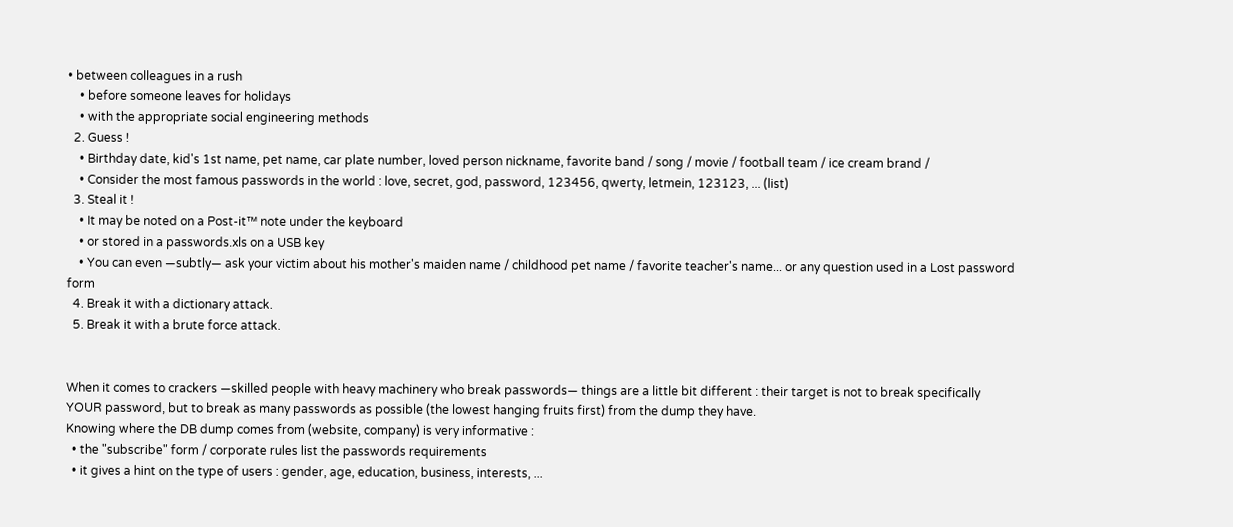• between colleagues in a rush
    • before someone leaves for holidays
    • with the appropriate social engineering methods
  2. Guess !
    • Birthday date, kid's 1st name, pet name, car plate number, loved person nickname, favorite band / song / movie / football team / ice cream brand /
    • Consider the most famous passwords in the world : love, secret, god, password, 123456, qwerty, letmein, 123123, ... (list)
  3. Steal it !
    • It may be noted on a Post-it™ note under the keyboard
    • or stored in a passwords.xls on a USB key
    • You can even —subtly— ask your victim about his mother's maiden name / childhood pet name / favorite teacher's name... or any question used in a Lost password form
  4. Break it with a dictionary attack.
  5. Break it with a brute force attack.


When it comes to crackers —skilled people with heavy machinery who break passwords— things are a little bit different : their target is not to break specifically YOUR password, but to break as many passwords as possible (the lowest hanging fruits first) from the dump they have.
Knowing where the DB dump comes from (website, company) is very informative :
  • the "subscribe" form / corporate rules list the passwords requirements
  • it gives a hint on the type of users : gender, age, education, business, interests, ...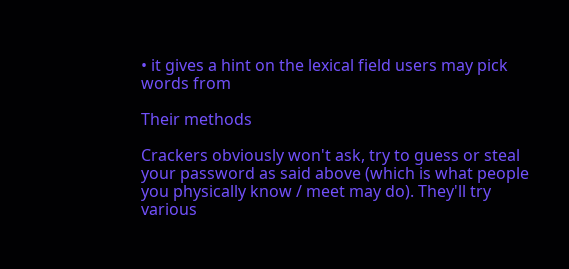• it gives a hint on the lexical field users may pick words from

Their methods

Crackers obviously won't ask, try to guess or steal your password as said above (which is what people you physically know / meet may do). They'll try various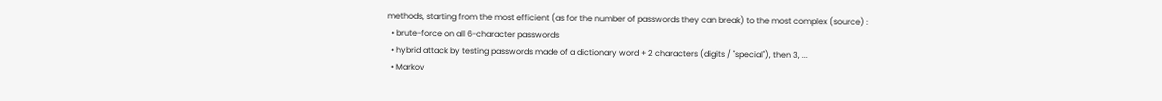methods, starting from the most efficient (as for the number of passwords they can break) to the most complex (source) :
  • brute-force on all 6-character passwords
  • hybrid attack by testing passwords made of a dictionary word + 2 characters (digits / "special"), then 3, ...
  • Markov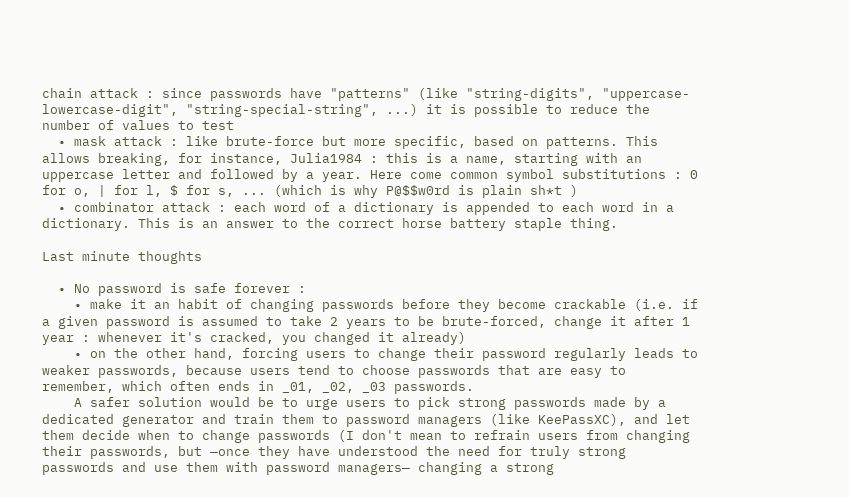chain attack : since passwords have "patterns" (like "string-digits", "uppercase-lowercase-digit", "string-special-string", ...) it is possible to reduce the number of values to test
  • mask attack : like brute-force but more specific, based on patterns. This allows breaking, for instance, Julia1984 : this is a name, starting with an uppercase letter and followed by a year. Here come common symbol substitutions : 0 for o, | for l, $ for s, ... (which is why P@$$w0rd is plain sh*t )
  • combinator attack : each word of a dictionary is appended to each word in a dictionary. This is an answer to the correct horse battery staple thing.

Last minute thoughts

  • No password is safe forever :
    • make it an habit of changing passwords before they become crackable (i.e. if a given password is assumed to take 2 years to be brute-forced, change it after 1 year : whenever it's cracked, you changed it already)
    • on the other hand, forcing users to change their password regularly leads to weaker passwords, because users tend to choose passwords that are easy to remember, which often ends in _01, _02, _03 passwords.
    A safer solution would be to urge users to pick strong passwords made by a dedicated generator and train them to password managers (like KeePassXC), and let them decide when to change passwords (I don't mean to refrain users from changing their passwords, but —once they have understood the need for truly strong passwords and use them with password managers— changing a strong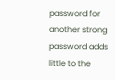password for another strong password adds little to the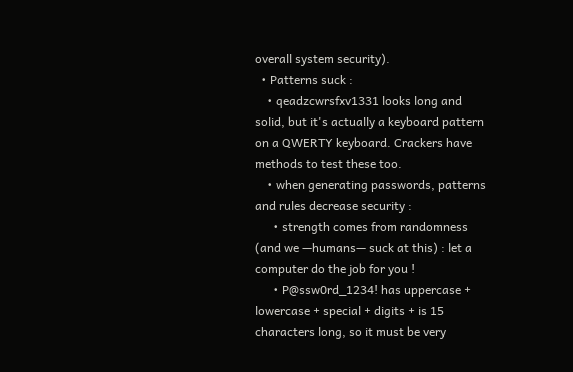overall system security).
  • Patterns suck :
    • qeadzcwrsfxv1331 looks long and solid, but it's actually a keyboard pattern on a QWERTY keyboard. Crackers have methods to test these too.
    • when generating passwords, patterns and rules decrease security :
      • strength comes from randomness (and we —humans— suck at this) : let a computer do the job for you !
      • P@ssw0rd_1234! has uppercase + lowercase + special + digits + is 15 characters long, so it must be very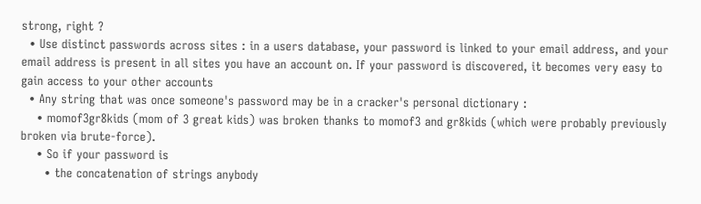strong, right ?
  • Use distinct passwords across sites : in a users database, your password is linked to your email address, and your email address is present in all sites you have an account on. If your password is discovered, it becomes very easy to gain access to your other accounts
  • Any string that was once someone's password may be in a cracker's personal dictionary :
    • momof3gr8kids (mom of 3 great kids) was broken thanks to momof3 and gr8kids (which were probably previously broken via brute-force).
    • So if your password is
      • the concatenation of strings anybody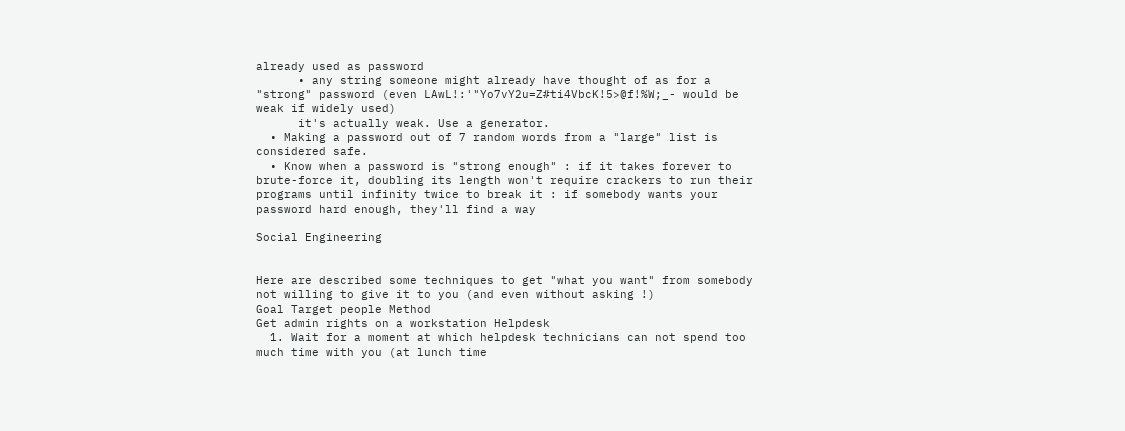already used as password
      • any string someone might already have thought of as for a "strong" password (even LAwL!:'"Yo7vY2u=Z#ti4VbcK!5>@f!%W;_- would be weak if widely used)
      it's actually weak. Use a generator.
  • Making a password out of 7 random words from a "large" list is considered safe.
  • Know when a password is "strong enough" : if it takes forever to brute-force it, doubling its length won't require crackers to run their programs until infinity twice to break it : if somebody wants your password hard enough, they'll find a way

Social Engineering


Here are described some techniques to get "what you want" from somebody not willing to give it to you (and even without asking !)
Goal Target people Method
Get admin rights on a workstation Helpdesk
  1. Wait for a moment at which helpdesk technicians can not spend too much time with you (at lunch time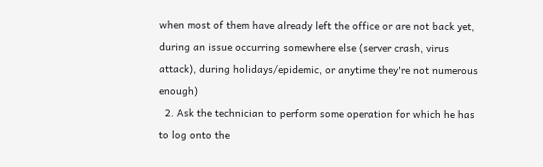when most of them have already left the office or are not back yet, during an issue occurring somewhere else (server crash, virus attack), during holidays/epidemic, or anytime they're not numerous enough)
  2. Ask the technician to perform some operation for which he has to log onto the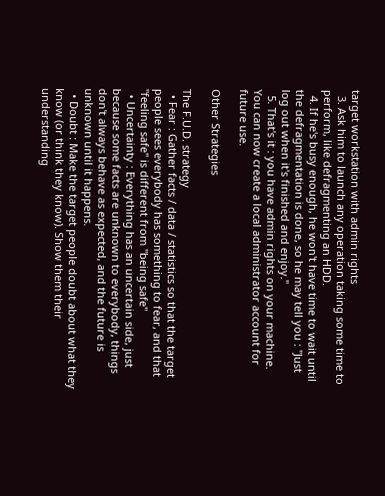target workstation with admin rights
  3. Ask him to launch any operation taking some time to perform, like defragmenting an HDD.
  4. If he's busy enough, he won't have time to wait until the defragmentation is done, so he may tell you : "Just log out when it's finished and enjoy."
  5. That's it : you have admin rights on your machine. You can now create a local administrator account for future use.

Other Strategies

The F.U.D. strategy
  • Fear : Gather facts / data / statistics so that the target people sees everybody has something to fear, and that "feeling safe" is different from "being safe"
  • Uncertainty : Everything has an uncertain side, just because some facts are unknown to everybody, things don't always behave as expected, and the future is unknown until it happens.
  • Doubt : Make the target people doubt about what they know (or think they know). Show them their understanding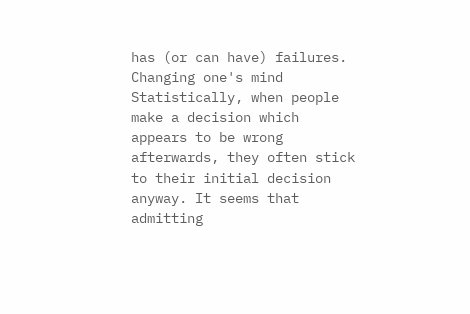has (or can have) failures.
Changing one's mind
Statistically, when people make a decision which appears to be wrong afterwards, they often stick to their initial decision anyway. It seems that admitting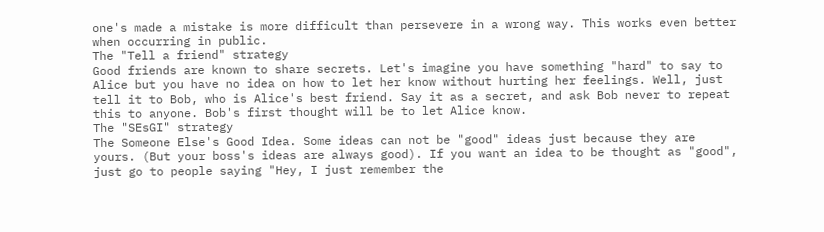one's made a mistake is more difficult than persevere in a wrong way. This works even better when occurring in public.
The "Tell a friend" strategy
Good friends are known to share secrets. Let's imagine you have something "hard" to say to Alice but you have no idea on how to let her know without hurting her feelings. Well, just tell it to Bob, who is Alice's best friend. Say it as a secret, and ask Bob never to repeat this to anyone. Bob's first thought will be to let Alice know.
The "SEsGI" strategy
The Someone Else's Good Idea. Some ideas can not be "good" ideas just because they are yours. (But your boss's ideas are always good). If you want an idea to be thought as "good", just go to people saying "Hey, I just remember the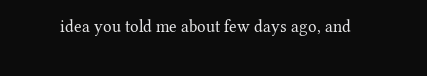idea you told me about few days ago, and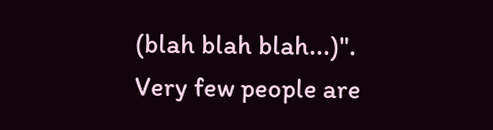(blah blah blah...)". Very few people are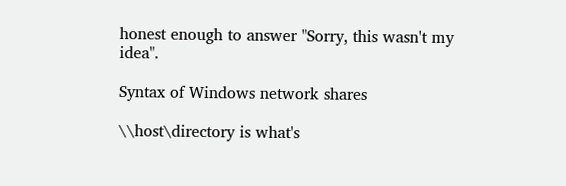honest enough to answer "Sorry, this wasn't my idea".

Syntax of Windows network shares

\\host\directory is what's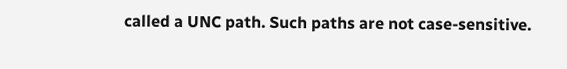called a UNC path. Such paths are not case-sensitive.